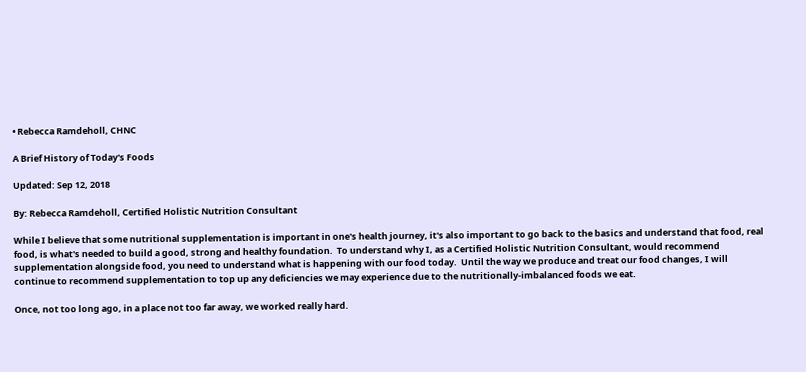• Rebecca Ramdeholl, CHNC

A Brief History of Today's Foods

Updated: Sep 12, 2018

By: Rebecca Ramdeholl, Certified Holistic Nutrition Consultant

While I believe that some nutritional supplementation is important in one's health journey, it's also important to go back to the basics and understand that food, real food, is what's needed to build a good, strong and healthy foundation.  To understand why I, as a Certified Holistic Nutrition Consultant, would recommend supplementation alongside food, you need to understand what is happening with our food today.  Until the way we produce and treat our food changes, I will continue to recommend supplementation to top up any deficiencies we may experience due to the nutritionally-imbalanced foods we eat.

Once, not too long ago, in a place not too far away, we worked really hard.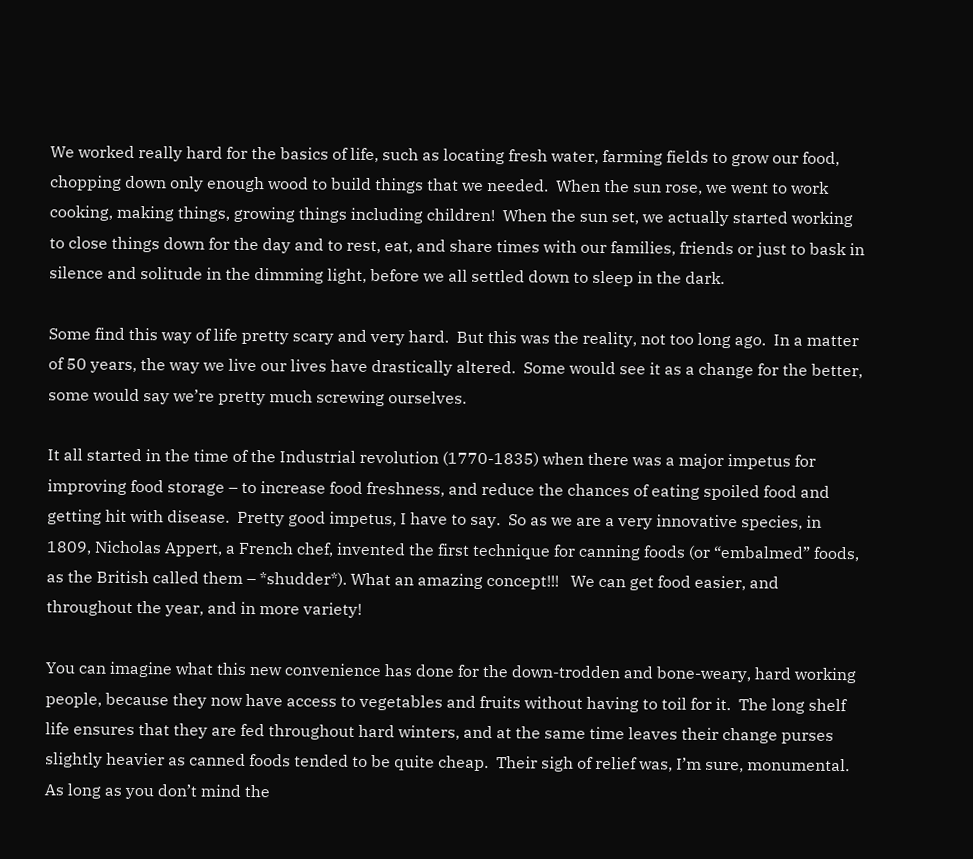We worked really hard for the basics of life, such as locating fresh water, farming fields to grow our food, chopping down only enough wood to build things that we needed.  When the sun rose, we went to work cooking, making things, growing things including children!  When the sun set, we actually started working to close things down for the day and to rest, eat, and share times with our families, friends or just to bask in silence and solitude in the dimming light, before we all settled down to sleep in the dark.

Some find this way of life pretty scary and very hard.  But this was the reality, not too long ago.  In a matter of 50 years, the way we live our lives have drastically altered.  Some would see it as a change for the better, some would say we’re pretty much screwing ourselves.

It all started in the time of the Industrial revolution (1770-1835) when there was a major impetus for improving food storage – to increase food freshness, and reduce the chances of eating spoiled food and getting hit with disease.  Pretty good impetus, I have to say.  So as we are a very innovative species, in 1809, Nicholas Appert, a French chef, invented the first technique for canning foods (or “embalmed” foods, as the British called them – *shudder*). What an amazing concept!!!   We can get food easier, and throughout the year, and in more variety!

You can imagine what this new convenience has done for the down-trodden and bone-weary, hard working people, because they now have access to vegetables and fruits without having to toil for it.  The long shelf life ensures that they are fed throughout hard winters, and at the same time leaves their change purses slightly heavier as canned foods tended to be quite cheap.  Their sigh of relief was, I’m sure, monumental.  As long as you don’t mind the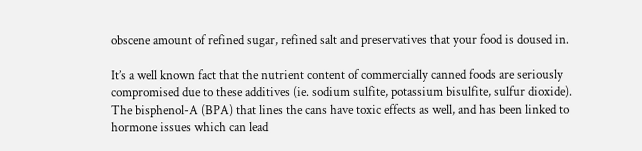obscene amount of refined sugar, refined salt and preservatives that your food is doused in.

It’s a well known fact that the nutrient content of commercially canned foods are seriously compromised due to these additives (ie. sodium sulfite, potassium bisulfite, sulfur dioxide). The bisphenol-A (BPA) that lines the cans have toxic effects as well, and has been linked to hormone issues which can lead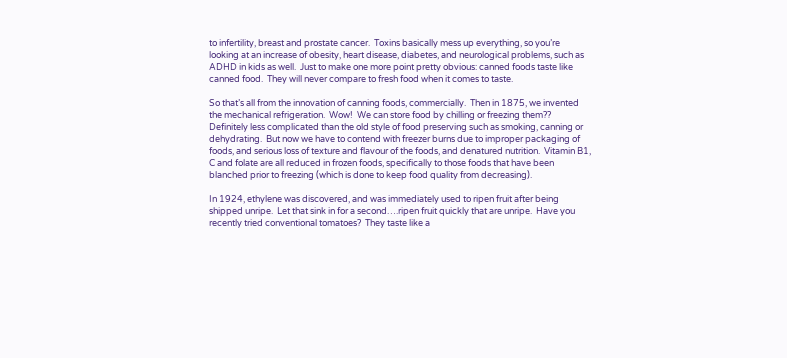to infertility, breast and prostate cancer.  Toxins basically mess up everything, so you’re looking at an increase of obesity, heart disease, diabetes, and neurological problems, such as ADHD in kids as well.  Just to make one more point pretty obvious: canned foods taste like canned food.  They will never compare to fresh food when it comes to taste.

So that’s all from the innovation of canning foods, commercially.  Then in 1875, we invented the mechanical refrigeration.  Wow!  We can store food by chilling or freezing them??  Definitely less complicated than the old style of food preserving such as smoking, canning or dehydrating.  But now we have to contend with freezer burns due to improper packaging of foods, and serious loss of texture and flavour of the foods, and denatured nutrition.  Vitamin B1, C and folate are all reduced in frozen foods, specifically to those foods that have been blanched prior to freezing (which is done to keep food quality from decreasing).

In 1924, ethylene was discovered, and was immediately used to ripen fruit after being shipped unripe.  Let that sink in for a second….ripen fruit quickly that are unripe.  Have you recently tried conventional tomatoes?  They taste like a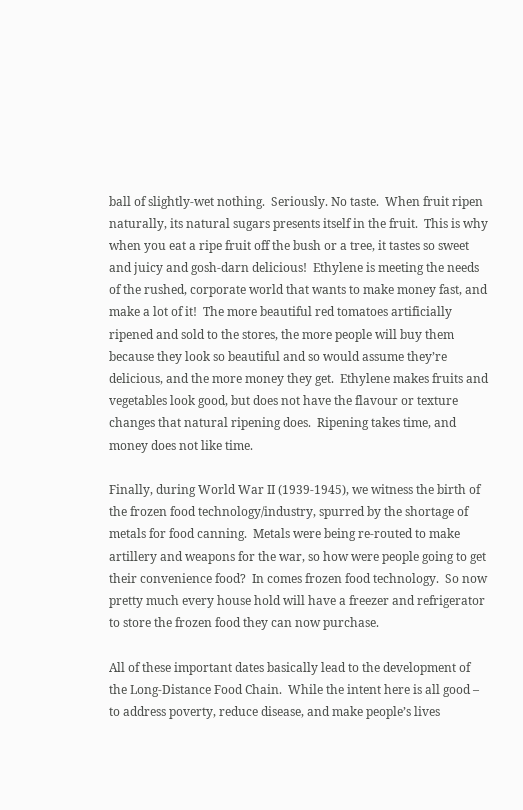ball of slightly-wet nothing.  Seriously. No taste.  When fruit ripen naturally, its natural sugars presents itself in the fruit.  This is why when you eat a ripe fruit off the bush or a tree, it tastes so sweet and juicy and gosh-darn delicious!  Ethylene is meeting the needs of the rushed, corporate world that wants to make money fast, and make a lot of it!  The more beautiful red tomatoes artificially ripened and sold to the stores, the more people will buy them because they look so beautiful and so would assume they’re delicious, and the more money they get.  Ethylene makes fruits and vegetables look good, but does not have the flavour or texture changes that natural ripening does.  Ripening takes time, and money does not like time.

Finally, during World War II (1939-1945), we witness the birth of the frozen food technology/industry, spurred by the shortage of metals for food canning.  Metals were being re-routed to make artillery and weapons for the war, so how were people going to get their convenience food?  In comes frozen food technology.  So now pretty much every house hold will have a freezer and refrigerator to store the frozen food they can now purchase.

All of these important dates basically lead to the development of the Long-Distance Food Chain.  While the intent here is all good – to address poverty, reduce disease, and make people’s lives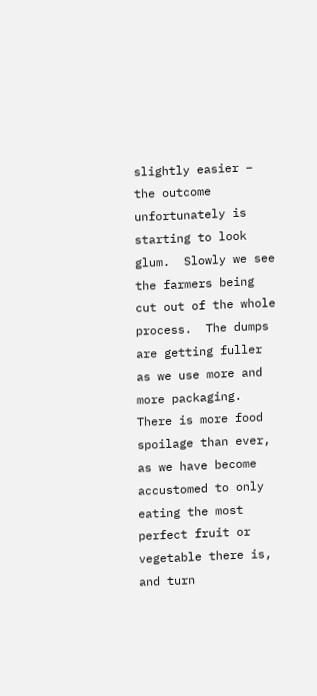slightly easier – the outcome unfortunately is starting to look glum.  Slowly we see the farmers being cut out of the whole process.  The dumps are getting fuller as we use more and more packaging.  There is more food spoilage than ever, as we have become accustomed to only eating the most perfect fruit or vegetable there is, and turn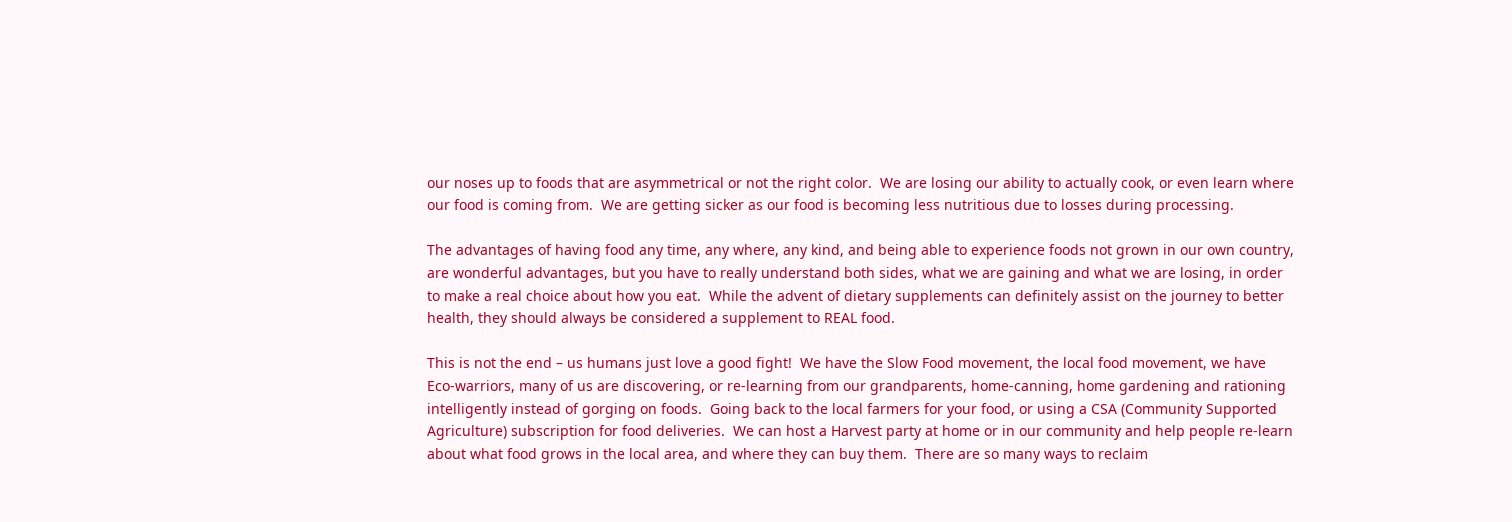our noses up to foods that are asymmetrical or not the right color.  We are losing our ability to actually cook, or even learn where our food is coming from.  We are getting sicker as our food is becoming less nutritious due to losses during processing.

The advantages of having food any time, any where, any kind, and being able to experience foods not grown in our own country, are wonderful advantages, but you have to really understand both sides, what we are gaining and what we are losing, in order to make a real choice about how you eat.  While the advent of dietary supplements can definitely assist on the journey to better health, they should always be considered a supplement to REAL food.

This is not the end – us humans just love a good fight!  We have the Slow Food movement, the local food movement, we have Eco-warriors, many of us are discovering, or re-learning from our grandparents, home-canning, home gardening and rationing intelligently instead of gorging on foods.  Going back to the local farmers for your food, or using a CSA (Community Supported Agriculture) subscription for food deliveries.  We can host a Harvest party at home or in our community and help people re-learn about what food grows in the local area, and where they can buy them.  There are so many ways to reclaim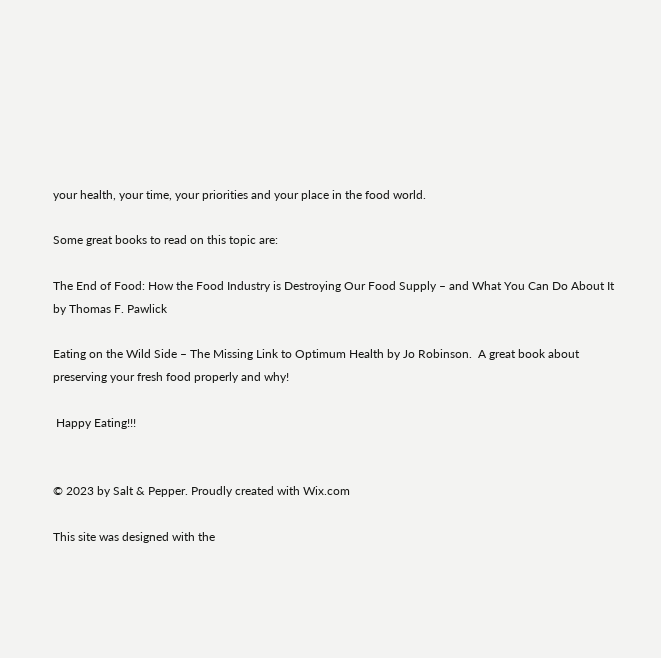your health, your time, your priorities and your place in the food world.

Some great books to read on this topic are:

The End of Food: How the Food Industry is Destroying Our Food Supply – and What You Can Do About It by Thomas F. Pawlick

Eating on the Wild Side – The Missing Link to Optimum Health by Jo Robinson.  A great book about preserving your fresh food properly and why!

 Happy Eating!!!


© 2023 by Salt & Pepper. Proudly created with Wix.com

This site was designed with the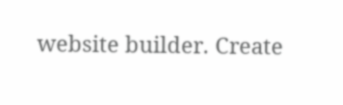website builder. Create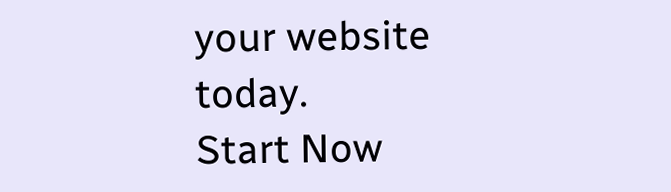your website today.
Start Now